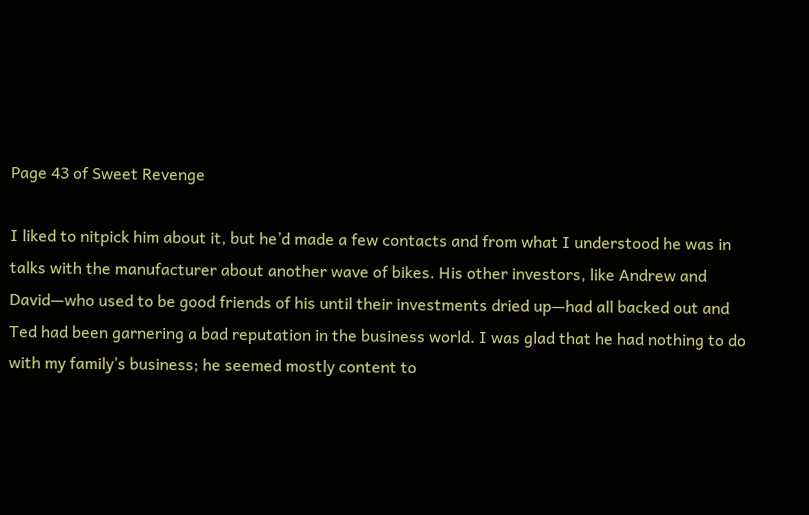Page 43 of Sweet Revenge

I liked to nitpick him about it, but he’d made a few contacts and from what I understood he was in talks with the manufacturer about another wave of bikes. His other investors, like Andrew and David—who used to be good friends of his until their investments dried up—had all backed out and Ted had been garnering a bad reputation in the business world. I was glad that he had nothing to do with my family’s business; he seemed mostly content to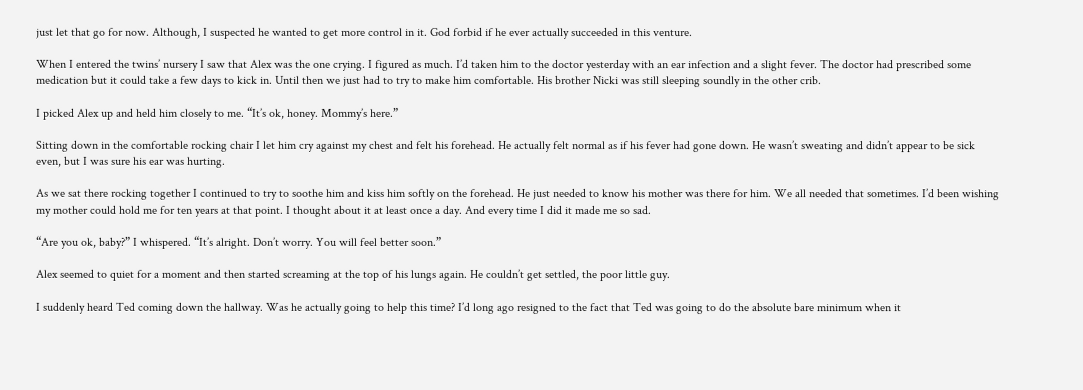just let that go for now. Although, I suspected he wanted to get more control in it. God forbid if he ever actually succeeded in this venture.

When I entered the twins’ nursery I saw that Alex was the one crying. I figured as much. I’d taken him to the doctor yesterday with an ear infection and a slight fever. The doctor had prescribed some medication but it could take a few days to kick in. Until then we just had to try to make him comfortable. His brother Nicki was still sleeping soundly in the other crib.

I picked Alex up and held him closely to me. “It’s ok, honey. Mommy’s here.”

Sitting down in the comfortable rocking chair I let him cry against my chest and felt his forehead. He actually felt normal as if his fever had gone down. He wasn’t sweating and didn’t appear to be sick even, but I was sure his ear was hurting.

As we sat there rocking together I continued to try to soothe him and kiss him softly on the forehead. He just needed to know his mother was there for him. We all needed that sometimes. I’d been wishing my mother could hold me for ten years at that point. I thought about it at least once a day. And every time I did it made me so sad.

“Are you ok, baby?” I whispered. “It’s alright. Don’t worry. You will feel better soon.”

Alex seemed to quiet for a moment and then started screaming at the top of his lungs again. He couldn’t get settled, the poor little guy.

I suddenly heard Ted coming down the hallway. Was he actually going to help this time? I’d long ago resigned to the fact that Ted was going to do the absolute bare minimum when it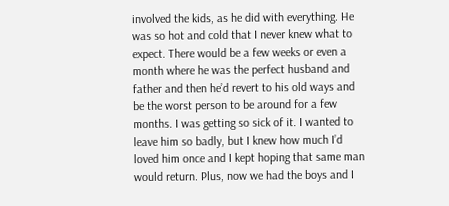involved the kids, as he did with everything. He was so hot and cold that I never knew what to expect. There would be a few weeks or even a month where he was the perfect husband and father and then he’d revert to his old ways and be the worst person to be around for a few months. I was getting so sick of it. I wanted to leave him so badly, but I knew how much I’d loved him once and I kept hoping that same man would return. Plus, now we had the boys and I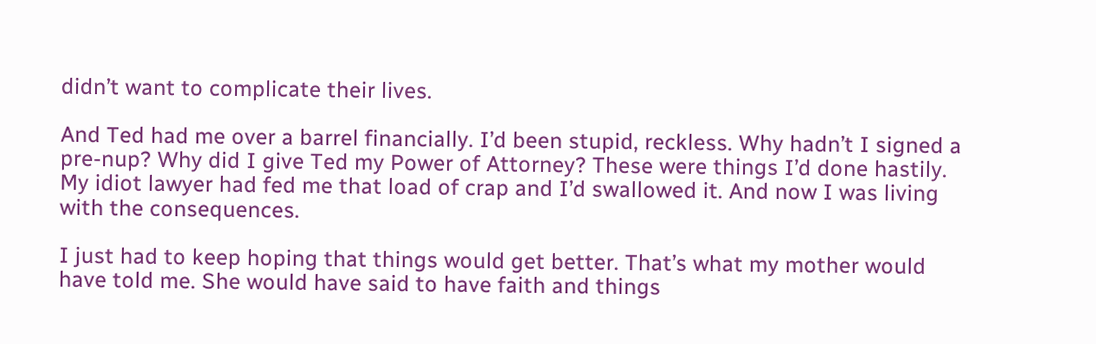didn’t want to complicate their lives.

And Ted had me over a barrel financially. I’d been stupid, reckless. Why hadn’t I signed a pre-nup? Why did I give Ted my Power of Attorney? These were things I’d done hastily. My idiot lawyer had fed me that load of crap and I’d swallowed it. And now I was living with the consequences.

I just had to keep hoping that things would get better. That’s what my mother would have told me. She would have said to have faith and things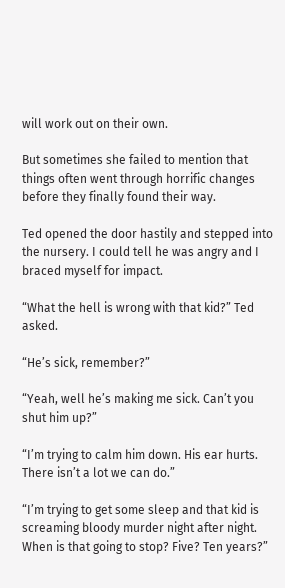will work out on their own.

But sometimes she failed to mention that things often went through horrific changes before they finally found their way.

Ted opened the door hastily and stepped into the nursery. I could tell he was angry and I braced myself for impact.

“What the hell is wrong with that kid?” Ted asked.

“He’s sick, remember?”

“Yeah, well he’s making me sick. Can’t you shut him up?”

“I’m trying to calm him down. His ear hurts. There isn’t a lot we can do.”

“I’m trying to get some sleep and that kid is screaming bloody murder night after night. When is that going to stop? Five? Ten years?”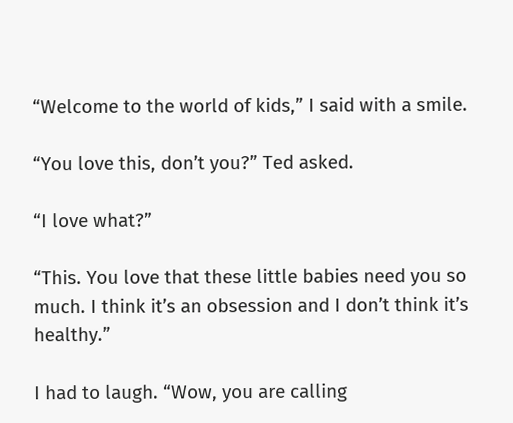“Welcome to the world of kids,” I said with a smile.

“You love this, don’t you?” Ted asked.

“I love what?”

“This. You love that these little babies need you so much. I think it’s an obsession and I don’t think it’s healthy.”

I had to laugh. “Wow, you are calling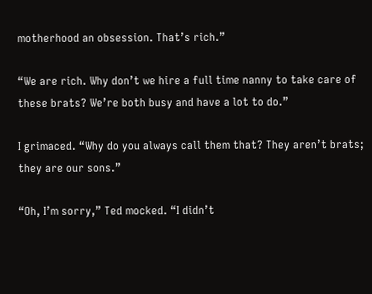motherhood an obsession. That’s rich.”

“We are rich. Why don’t we hire a full time nanny to take care of these brats? We’re both busy and have a lot to do.”

I grimaced. “Why do you always call them that? They aren’t brats; they are our sons.”

“Oh, I’m sorry,” Ted mocked. “I didn’t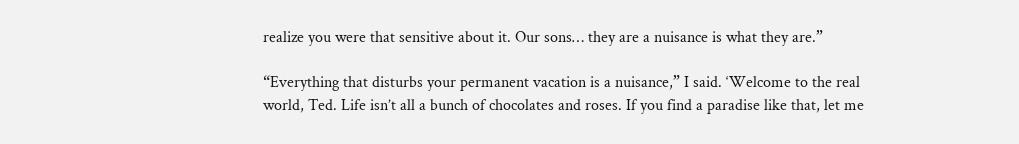realize you were that sensitive about it. Our sons… they are a nuisance is what they are.”

“Everything that disturbs your permanent vacation is a nuisance,” I said. ‘Welcome to the real world, Ted. Life isn’t all a bunch of chocolates and roses. If you find a paradise like that, let me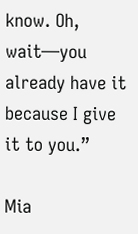know. Oh, wait—you already have it because I give it to you.”

Mia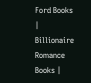Ford Books | Billionaire Romance Books |